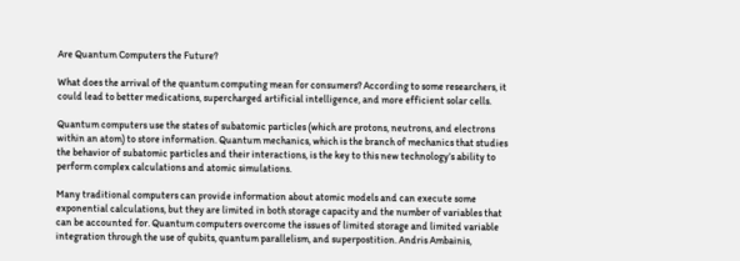Are Quantum Computers the Future?

What does the arrival of the quantum computing mean for consumers? According to some researchers, it could lead to better medications, supercharged artificial intelligence, and more efficient solar cells.

Quantum computers use the states of subatomic particles (which are protons, neutrons, and electrons within an atom) to store information. Quantum mechanics, which is the branch of mechanics that studies the behavior of subatomic particles and their interactions, is the key to this new technology’s ability to perform complex calculations and atomic simulations.

Many traditional computers can provide information about atomic models and can execute some exponential calculations, but they are limited in both storage capacity and the number of variables that can be accounted for. Quantum computers overcome the issues of limited storage and limited variable integration through the use of qubits, quantum parallelism, and superpostition. Andris Ambainis,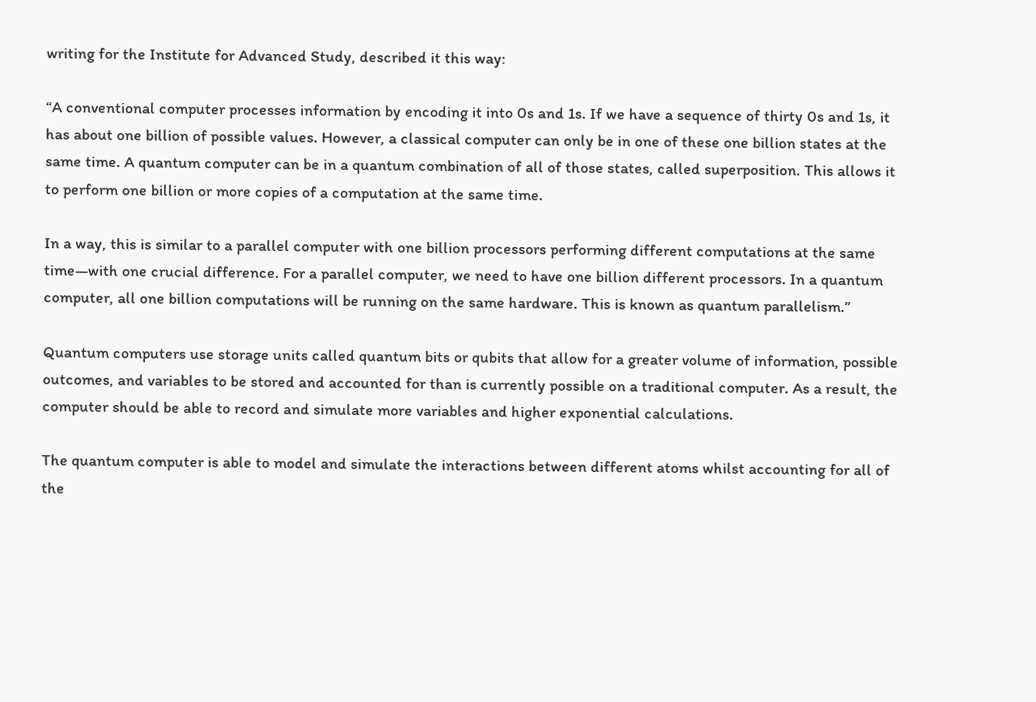writing for the Institute for Advanced Study, described it this way:

“A conventional computer processes information by encoding it into 0s and 1s. If we have a sequence of thirty 0s and 1s, it has about one billion of possible values. However, a classical computer can only be in one of these one billion states at the same time. A quantum computer can be in a quantum combination of all of those states, called superposition. This allows it to perform one billion or more copies of a computation at the same time.

In a way, this is similar to a parallel computer with one billion processors performing different computations at the same time—with one crucial difference. For a parallel computer, we need to have one billion different processors. In a quantum computer, all one billion computations will be running on the same hardware. This is known as quantum parallelism.”

Quantum computers use storage units called quantum bits or qubits that allow for a greater volume of information, possible outcomes, and variables to be stored and accounted for than is currently possible on a traditional computer. As a result, the computer should be able to record and simulate more variables and higher exponential calculations.

The quantum computer is able to model and simulate the interactions between different atoms whilst accounting for all of the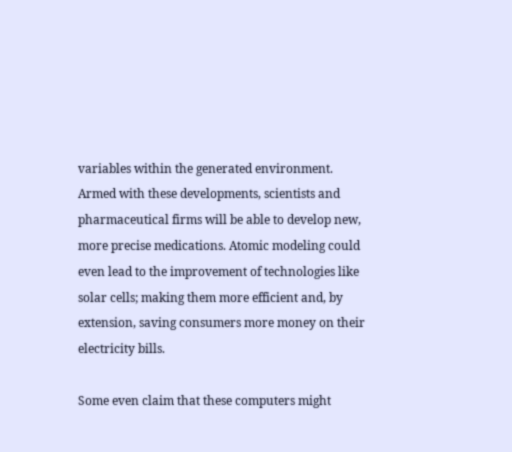variables within the generated environment. Armed with these developments, scientists and pharmaceutical firms will be able to develop new, more precise medications. Atomic modeling could even lead to the improvement of technologies like solar cells; making them more efficient and, by extension, saving consumers more money on their electricity bills.

Some even claim that these computers might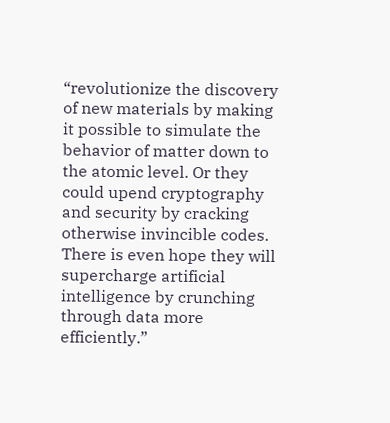“revolutionize the discovery of new materials by making it possible to simulate the behavior of matter down to the atomic level. Or they could upend cryptography and security by cracking otherwise invincible codes. There is even hope they will supercharge artificial intelligence by crunching through data more efficiently.”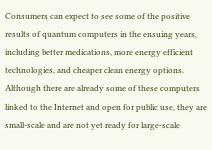Consumers can expect to see some of the positive results of quantum computers in the ensuing years, including better medications, more energy efficient technologies, and cheaper clean energy options. Although there are already some of these computers linked to the Internet and open for public use, they are small-scale and are not yet ready for large-scale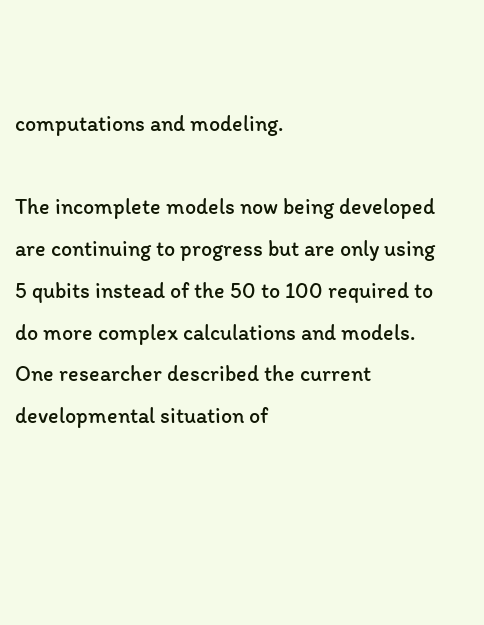computations and modeling.

The incomplete models now being developed are continuing to progress but are only using 5 qubits instead of the 50 to 100 required to do more complex calculations and models. One researcher described the current developmental situation of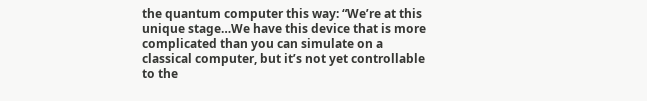the quantum computer this way: “We’re at this unique stage…We have this device that is more complicated than you can simulate on a classical computer, but it’s not yet controllable to the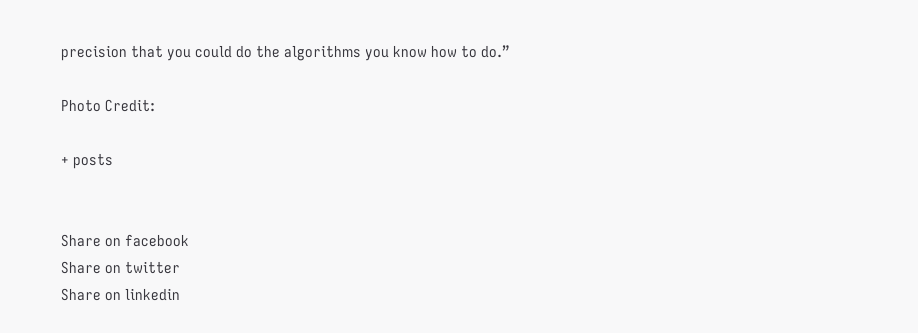precision that you could do the algorithms you know how to do.”

Photo Credit:

+ posts


Share on facebook
Share on twitter
Share on linkedin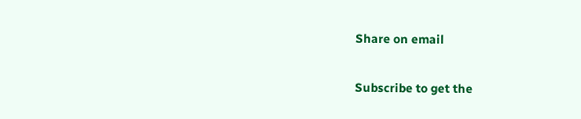Share on email

Subscribe to get the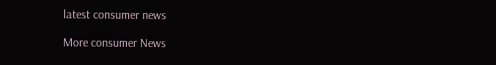latest consumer news

More consumer News